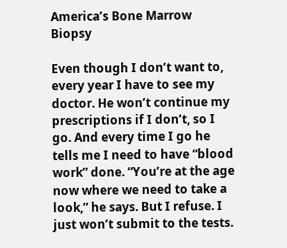America’s Bone Marrow Biopsy

Even though I don’t want to, every year I have to see my doctor. He won’t continue my prescriptions if I don’t, so I go. And every time I go he tells me I need to have “blood work” done. “You’re at the age now where we need to take a look,” he says. But I refuse. I just won’t submit to the tests.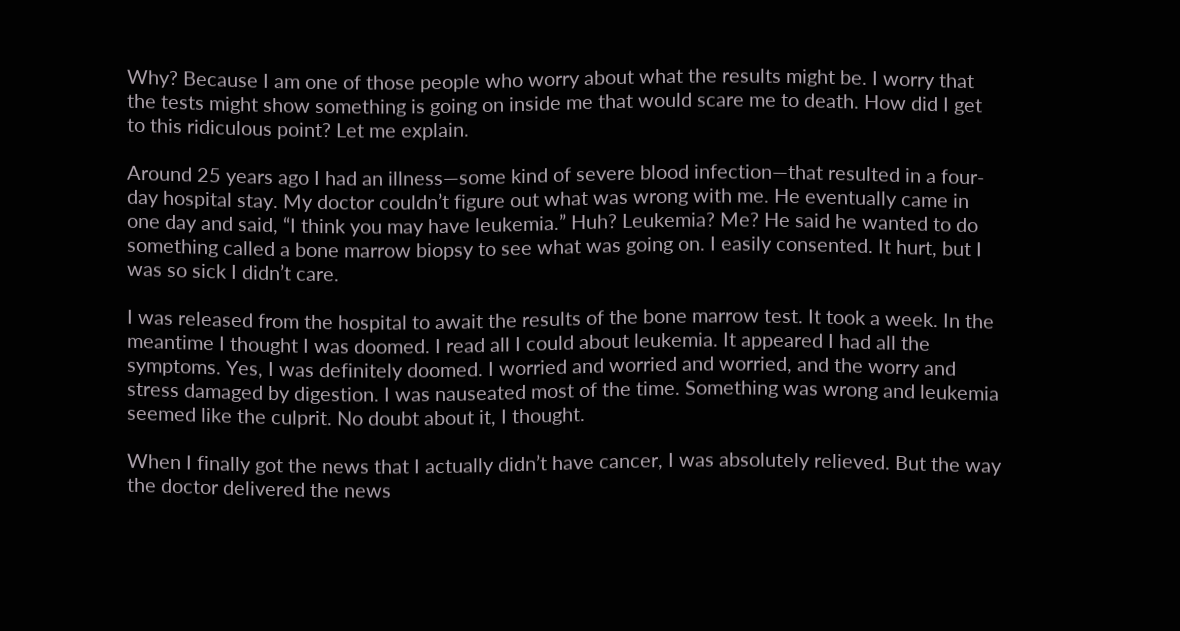Why? Because I am one of those people who worry about what the results might be. I worry that the tests might show something is going on inside me that would scare me to death. How did I get to this ridiculous point? Let me explain.

Around 25 years ago I had an illness—some kind of severe blood infection—that resulted in a four-day hospital stay. My doctor couldn’t figure out what was wrong with me. He eventually came in one day and said, “I think you may have leukemia.” Huh? Leukemia? Me? He said he wanted to do something called a bone marrow biopsy to see what was going on. I easily consented. It hurt, but I was so sick I didn’t care.

I was released from the hospital to await the results of the bone marrow test. It took a week. In the meantime I thought I was doomed. I read all I could about leukemia. It appeared I had all the symptoms. Yes, I was definitely doomed. I worried and worried and worried, and the worry and stress damaged by digestion. I was nauseated most of the time. Something was wrong and leukemia seemed like the culprit. No doubt about it, I thought.

When I finally got the news that I actually didn’t have cancer, I was absolutely relieved. But the way the doctor delivered the news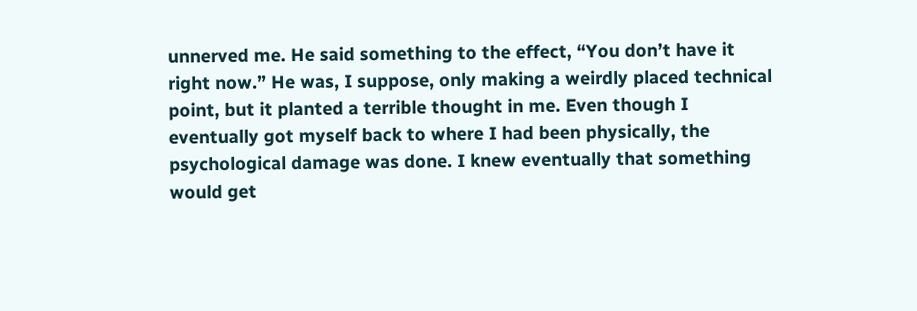unnerved me. He said something to the effect, “You don’t have it right now.” He was, I suppose, only making a weirdly placed technical point, but it planted a terrible thought in me. Even though I eventually got myself back to where I had been physically, the psychological damage was done. I knew eventually that something would get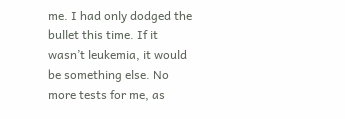me. I had only dodged the bullet this time. If it wasn’t leukemia, it would be something else. No more tests for me, as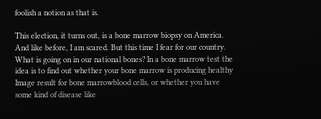foolish a notion as that is.

This election, it turns out, is a bone marrow biopsy on America. And like before, I am scared. But this time I fear for our country. What is going on in our national bones? In a bone marrow test the idea is to find out whether your bone marrow is producing healthy Image result for bone marrowblood cells, or whether you have some kind of disease like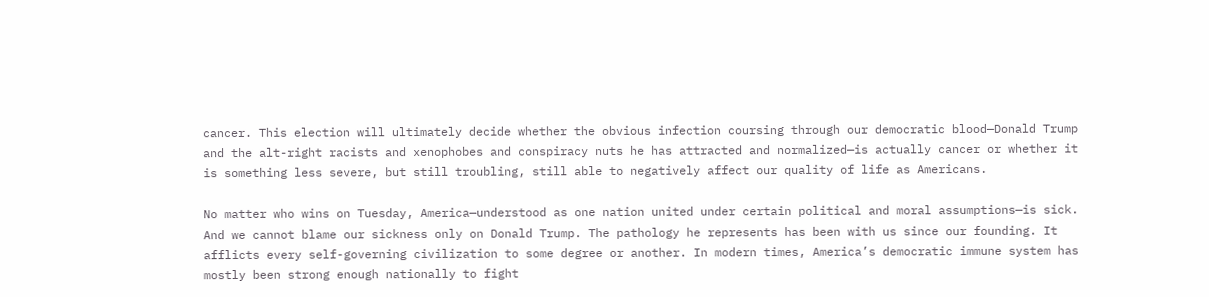cancer. This election will ultimately decide whether the obvious infection coursing through our democratic blood—Donald Trump and the alt-right racists and xenophobes and conspiracy nuts he has attracted and normalized—is actually cancer or whether it is something less severe, but still troubling, still able to negatively affect our quality of life as Americans.

No matter who wins on Tuesday, America—understood as one nation united under certain political and moral assumptions—is sick. And we cannot blame our sickness only on Donald Trump. The pathology he represents has been with us since our founding. It afflicts every self-governing civilization to some degree or another. In modern times, America’s democratic immune system has mostly been strong enough nationally to fight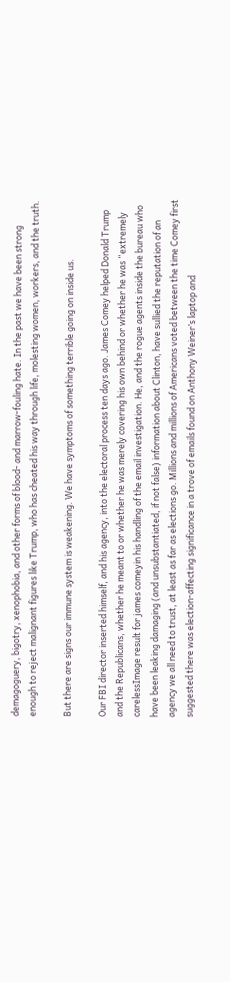demagoguery, bigotry, xenophobia, and other forms of blood- and marrow-fouling hate. In the past we have been strong enough to reject malignant figures like Trump, who has cheated his way through life, molesting women, workers, and the truth.

But there are signs our immune system is weakening. We have symptoms of something terrible going on inside us.

Our FBI director inserted himself, and his agency, into the electoral process ten days ago. James Comey helped Donald Trump and the Republicans, whether he meant to or whether he was merely covering his own behind or whether he was “extremely carelessImage result for james comeyin his handling of the email investigation. He, and the rogue agents inside the bureau who have been leaking damaging (and unsubstantiated, if not false) information about Clinton, have sullied the reputation of an agency we all need to trust, at least as far as elections go. Millions and millions of Americans voted between the time Comey first suggested there was election-affecting significance in a trove of emails found on Anthony Weiner’s laptop and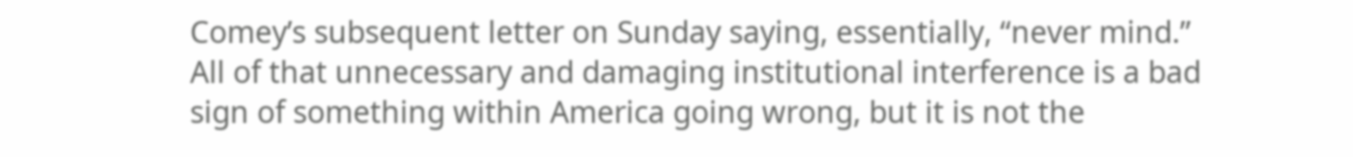Comey’s subsequent letter on Sunday saying, essentially, “never mind.” All of that unnecessary and damaging institutional interference is a bad sign of something within America going wrong, but it is not the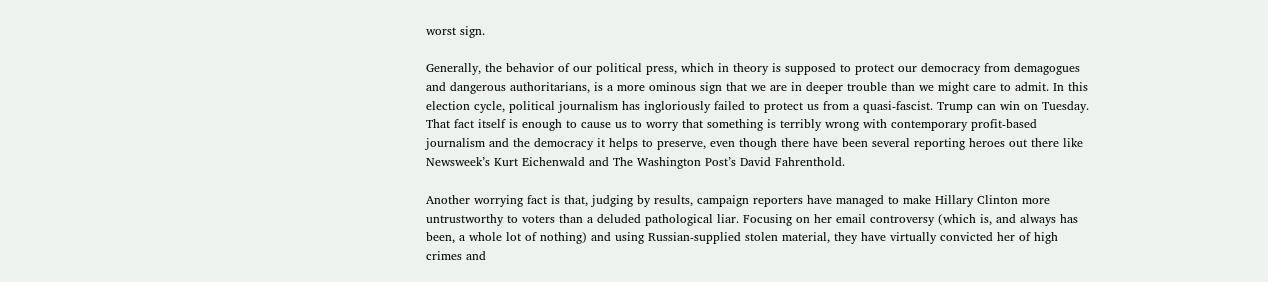worst sign.

Generally, the behavior of our political press, which in theory is supposed to protect our democracy from demagogues and dangerous authoritarians, is a more ominous sign that we are in deeper trouble than we might care to admit. In this election cycle, political journalism has ingloriously failed to protect us from a quasi-fascist. Trump can win on Tuesday. That fact itself is enough to cause us to worry that something is terribly wrong with contemporary profit-based journalism and the democracy it helps to preserve, even though there have been several reporting heroes out there like Newsweek’s Kurt Eichenwald and The Washington Post’s David Fahrenthold.

Another worrying fact is that, judging by results, campaign reporters have managed to make Hillary Clinton more untrustworthy to voters than a deluded pathological liar. Focusing on her email controversy (which is, and always has been, a whole lot of nothing) and using Russian-supplied stolen material, they have virtually convicted her of high crimes and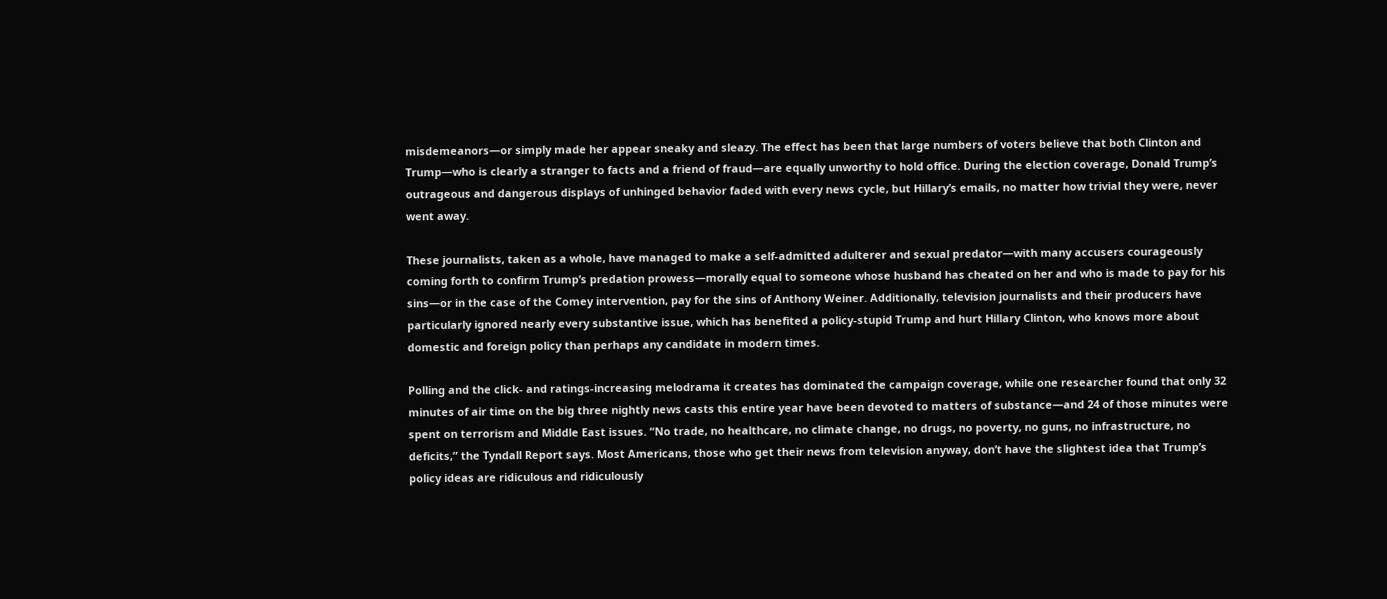misdemeanors—or simply made her appear sneaky and sleazy. The effect has been that large numbers of voters believe that both Clinton and Trump—who is clearly a stranger to facts and a friend of fraud—are equally unworthy to hold office. During the election coverage, Donald Trump’s outrageous and dangerous displays of unhinged behavior faded with every news cycle, but Hillary’s emails, no matter how trivial they were, never went away.

These journalists, taken as a whole, have managed to make a self-admitted adulterer and sexual predator—with many accusers courageously coming forth to confirm Trump’s predation prowess—morally equal to someone whose husband has cheated on her and who is made to pay for his sins—or in the case of the Comey intervention, pay for the sins of Anthony Weiner. Additionally, television journalists and their producers have particularly ignored nearly every substantive issue, which has benefited a policy-stupid Trump and hurt Hillary Clinton, who knows more about domestic and foreign policy than perhaps any candidate in modern times.

Polling and the click- and ratings-increasing melodrama it creates has dominated the campaign coverage, while one researcher found that only 32 minutes of air time on the big three nightly news casts this entire year have been devoted to matters of substance—and 24 of those minutes were spent on terrorism and Middle East issues. “No trade, no healthcare, no climate change, no drugs, no poverty, no guns, no infrastructure, no deficits,” the Tyndall Report says. Most Americans, those who get their news from television anyway, don’t have the slightest idea that Trump’s policy ideas are ridiculous and ridiculously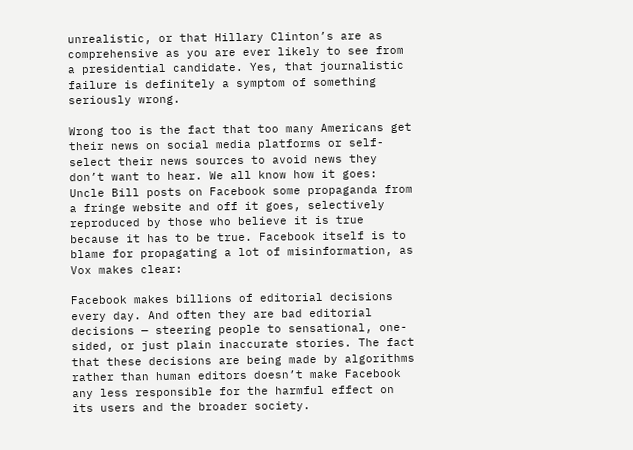unrealistic, or that Hillary Clinton’s are as comprehensive as you are ever likely to see from a presidential candidate. Yes, that journalistic failure is definitely a symptom of something seriously wrong.

Wrong too is the fact that too many Americans get their news on social media platforms or self-select their news sources to avoid news they don’t want to hear. We all know how it goes: Uncle Bill posts on Facebook some propaganda from a fringe website and off it goes, selectively reproduced by those who believe it is true because it has to be true. Facebook itself is to blame for propagating a lot of misinformation, as Vox makes clear:

Facebook makes billions of editorial decisions every day. And often they are bad editorial decisions — steering people to sensational, one-sided, or just plain inaccurate stories. The fact that these decisions are being made by algorithms rather than human editors doesn’t make Facebook any less responsible for the harmful effect on its users and the broader society.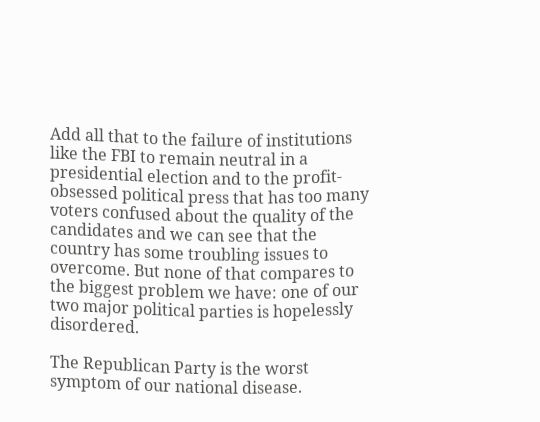Add all that to the failure of institutions like the FBI to remain neutral in a presidential election and to the profit-obsessed political press that has too many voters confused about the quality of the candidates and we can see that the country has some troubling issues to overcome. But none of that compares to the biggest problem we have: one of our two major political parties is hopelessly disordered.

The Republican Party is the worst symptom of our national disease.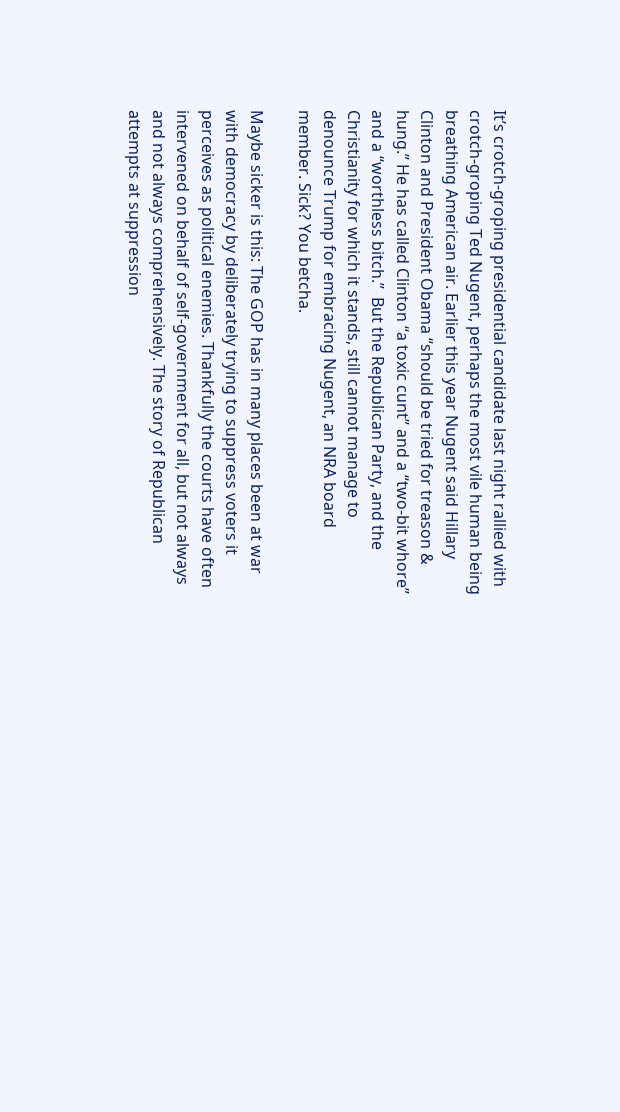It’s crotch-groping presidential candidate last night rallied with crotch-groping Ted Nugent, perhaps the most vile human being breathing American air. Earlier this year Nugent said Hillary Clinton and President Obama “should be tried for treason & hung.” He has called Clinton “a toxic cunt” and a “two-bit whore” and a “worthless bitch.”  But the Republican Party, and the Christianity for which it stands, still cannot manage to denounce Trump for embracing Nugent, an NRA board member. Sick? You betcha.

Maybe sicker is this: The GOP has in many places been at war with democracy by deliberately trying to suppress voters it perceives as political enemies. Thankfully the courts have often intervened on behalf of self-government for all, but not always and not always comprehensively. The story of Republican attempts at suppression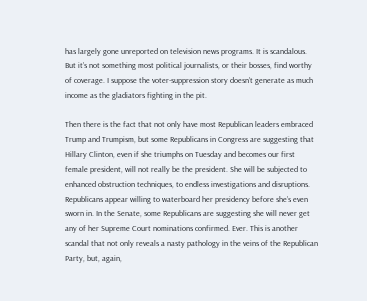has largely gone unreported on television news programs. It is scandalous. But it’s not something most political journalists, or their bosses, find worthy of coverage. I suppose the voter-suppression story doesn’t generate as much income as the gladiators fighting in the pit.

Then there is the fact that not only have most Republican leaders embraced Trump and Trumpism, but some Republicans in Congress are suggesting that Hillary Clinton, even if she triumphs on Tuesday and becomes our first female president, will not really be the president. She will be subjected to enhanced obstruction techniques, to endless investigations and disruptions. Republicans appear willing to waterboard her presidency before she’s even sworn in. In the Senate, some Republicans are suggesting she will never get any of her Supreme Court nominations confirmed. Ever. This is another scandal that not only reveals a nasty pathology in the veins of the Republican Party, but, again,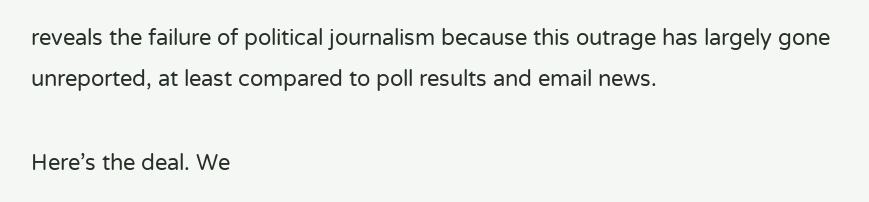reveals the failure of political journalism because this outrage has largely gone unreported, at least compared to poll results and email news.

Here’s the deal. We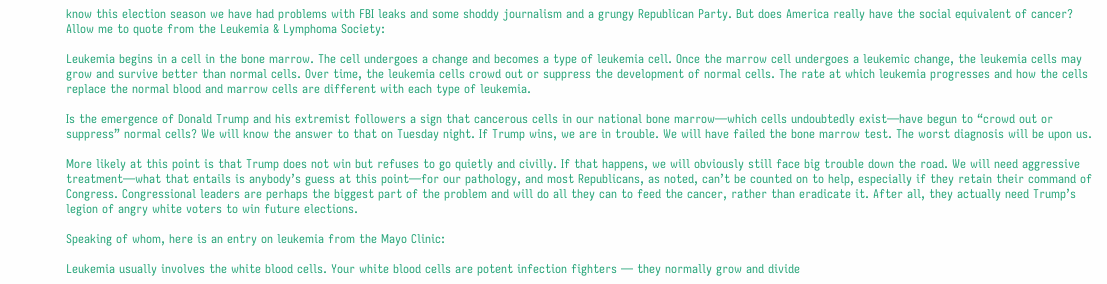know this election season we have had problems with FBI leaks and some shoddy journalism and a grungy Republican Party. But does America really have the social equivalent of cancer? Allow me to quote from the Leukemia & Lymphoma Society:

Leukemia begins in a cell in the bone marrow. The cell undergoes a change and becomes a type of leukemia cell. Once the marrow cell undergoes a leukemic change, the leukemia cells may grow and survive better than normal cells. Over time, the leukemia cells crowd out or suppress the development of normal cells. The rate at which leukemia progresses and how the cells replace the normal blood and marrow cells are different with each type of leukemia.

Is the emergence of Donald Trump and his extremist followers a sign that cancerous cells in our national bone marrow—which cells undoubtedly exist—have begun to “crowd out or suppress” normal cells? We will know the answer to that on Tuesday night. If Trump wins, we are in trouble. We will have failed the bone marrow test. The worst diagnosis will be upon us.

More likely at this point is that Trump does not win but refuses to go quietly and civilly. If that happens, we will obviously still face big trouble down the road. We will need aggressive treatment—what that entails is anybody’s guess at this point—for our pathology, and most Republicans, as noted, can’t be counted on to help, especially if they retain their command of Congress. Congressional leaders are perhaps the biggest part of the problem and will do all they can to feed the cancer, rather than eradicate it. After all, they actually need Trump’s legion of angry white voters to win future elections.

Speaking of whom, here is an entry on leukemia from the Mayo Clinic:

Leukemia usually involves the white blood cells. Your white blood cells are potent infection fighters — they normally grow and divide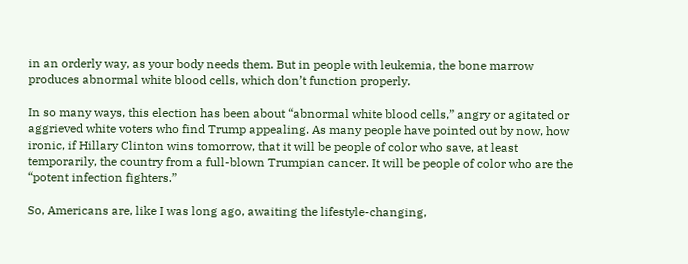in an orderly way, as your body needs them. But in people with leukemia, the bone marrow produces abnormal white blood cells, which don’t function properly.

In so many ways, this election has been about “abnormal white blood cells,” angry or agitated or aggrieved white voters who find Trump appealing. As many people have pointed out by now, how ironic, if Hillary Clinton wins tomorrow, that it will be people of color who save, at least temporarily, the country from a full-blown Trumpian cancer. It will be people of color who are the “potent infection fighters.”

So, Americans are, like I was long ago, awaiting the lifestyle-changing,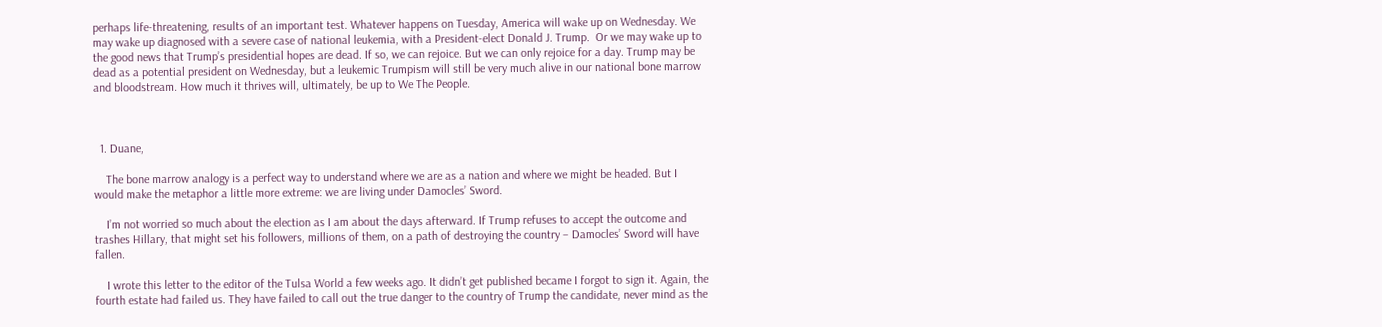perhaps life-threatening, results of an important test. Whatever happens on Tuesday, America will wake up on Wednesday. We may wake up diagnosed with a severe case of national leukemia, with a President-elect Donald J. Trump.  Or we may wake up to the good news that Trump’s presidential hopes are dead. If so, we can rejoice. But we can only rejoice for a day. Trump may be dead as a potential president on Wednesday, but a leukemic Trumpism will still be very much alive in our national bone marrow and bloodstream. How much it thrives will, ultimately, be up to We The People.



  1. Duane,

    The bone marrow analogy is a perfect way to understand where we are as a nation and where we might be headed. But I would make the metaphor a little more extreme: we are living under Damocles’ Sword.

    I’m not worried so much about the election as I am about the days afterward. If Trump refuses to accept the outcome and trashes Hillary, that might set his followers, millions of them, on a path of destroying the country – Damocles’ Sword will have fallen.

    I wrote this letter to the editor of the Tulsa World a few weeks ago. It didn’t get published became I forgot to sign it. Again, the fourth estate had failed us. They have failed to call out the true danger to the country of Trump the candidate, never mind as the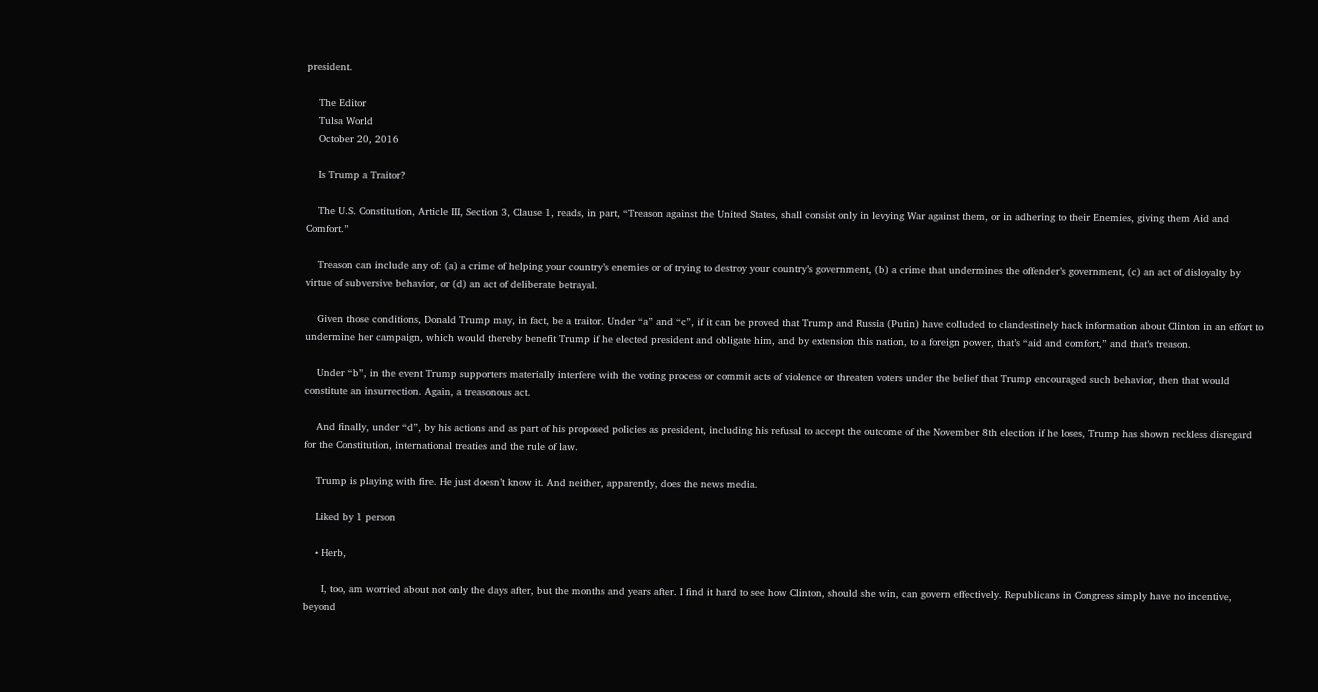president.

    The Editor
    Tulsa World
    October 20, 2016

    Is Trump a Traitor?

    The U.S. Constitution, Article III, Section 3, Clause 1, reads, in part, “Treason against the United States, shall consist only in levying War against them, or in adhering to their Enemies, giving them Aid and Comfort.”

    Treason can include any of: (a) a crime of helping your country’s enemies or of trying to destroy your country’s government, (b) a crime that undermines the offender’s government, (c) an act of disloyalty by virtue of subversive behavior, or (d) an act of deliberate betrayal.

    Given those conditions, Donald Trump may, in fact, be a traitor. Under “a” and “c”, if it can be proved that Trump and Russia (Putin) have colluded to clandestinely hack information about Clinton in an effort to undermine her campaign, which would thereby benefit Trump if he elected president and obligate him, and by extension this nation, to a foreign power, that’s “aid and comfort,” and that’s treason.

    Under “b”, in the event Trump supporters materially interfere with the voting process or commit acts of violence or threaten voters under the belief that Trump encouraged such behavior, then that would constitute an insurrection. Again, a treasonous act.

    And finally, under “d”, by his actions and as part of his proposed policies as president, including his refusal to accept the outcome of the November 8th election if he loses, Trump has shown reckless disregard for the Constitution, international treaties and the rule of law.

    Trump is playing with fire. He just doesn’t know it. And neither, apparently, does the news media.

    Liked by 1 person

    • Herb,

      I, too, am worried about not only the days after, but the months and years after. I find it hard to see how Clinton, should she win, can govern effectively. Republicans in Congress simply have no incentive, beyond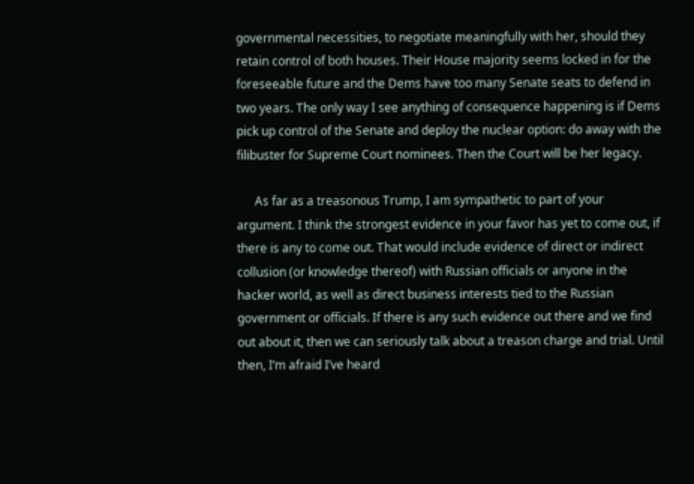governmental necessities, to negotiate meaningfully with her, should they retain control of both houses. Their House majority seems locked in for the foreseeable future and the Dems have too many Senate seats to defend in two years. The only way I see anything of consequence happening is if Dems pick up control of the Senate and deploy the nuclear option: do away with the filibuster for Supreme Court nominees. Then the Court will be her legacy.

      As far as a treasonous Trump, I am sympathetic to part of your argument. I think the strongest evidence in your favor has yet to come out, if there is any to come out. That would include evidence of direct or indirect collusion (or knowledge thereof) with Russian officials or anyone in the hacker world, as well as direct business interests tied to the Russian government or officials. If there is any such evidence out there and we find out about it, then we can seriously talk about a treason charge and trial. Until then, I’m afraid I’ve heard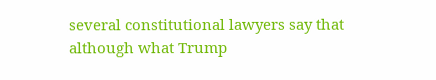several constitutional lawyers say that although what Trump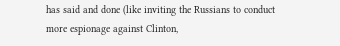has said and done (like inviting the Russians to conduct more espionage against Clinton,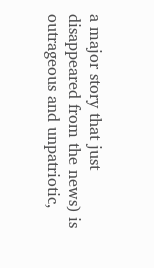a major story that just disappeared from the news) is outrageous and unpatriotic,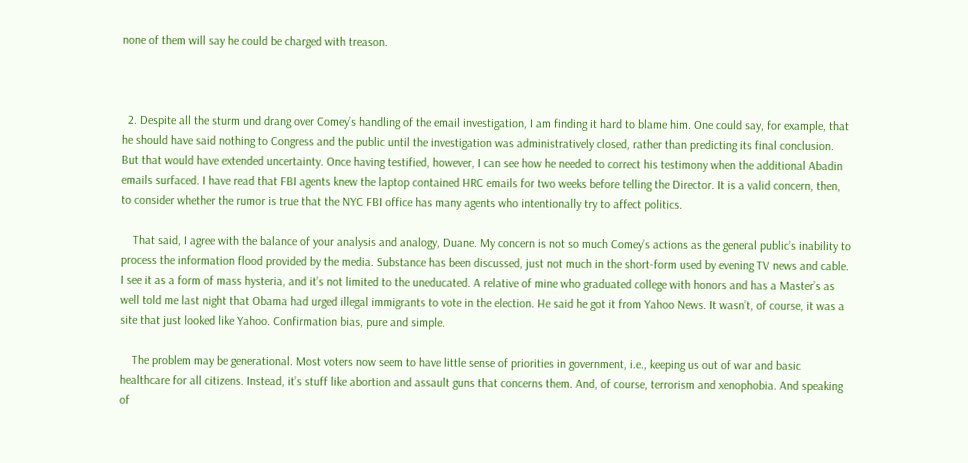none of them will say he could be charged with treason.



  2. Despite all the sturm und drang over Comey’s handling of the email investigation, I am finding it hard to blame him. One could say, for example, that he should have said nothing to Congress and the public until the investigation was administratively closed, rather than predicting its final conclusion. But that would have extended uncertainty. Once having testified, however, I can see how he needed to correct his testimony when the additional Abadin emails surfaced. I have read that FBI agents knew the laptop contained HRC emails for two weeks before telling the Director. It is a valid concern, then, to consider whether the rumor is true that the NYC FBI office has many agents who intentionally try to affect politics.

    That said, I agree with the balance of your analysis and analogy, Duane. My concern is not so much Comey’s actions as the general public’s inability to process the information flood provided by the media. Substance has been discussed, just not much in the short-form used by evening TV news and cable. I see it as a form of mass hysteria, and it’s not limited to the uneducated. A relative of mine who graduated college with honors and has a Master’s as well told me last night that Obama had urged illegal immigrants to vote in the election. He said he got it from Yahoo News. It wasn’t, of course, it was a site that just looked like Yahoo. Confirmation bias, pure and simple.

    The problem may be generational. Most voters now seem to have little sense of priorities in government, i.e., keeping us out of war and basic healthcare for all citizens. Instead, it’s stuff like abortion and assault guns that concerns them. And, of course, terrorism and xenophobia. And speaking of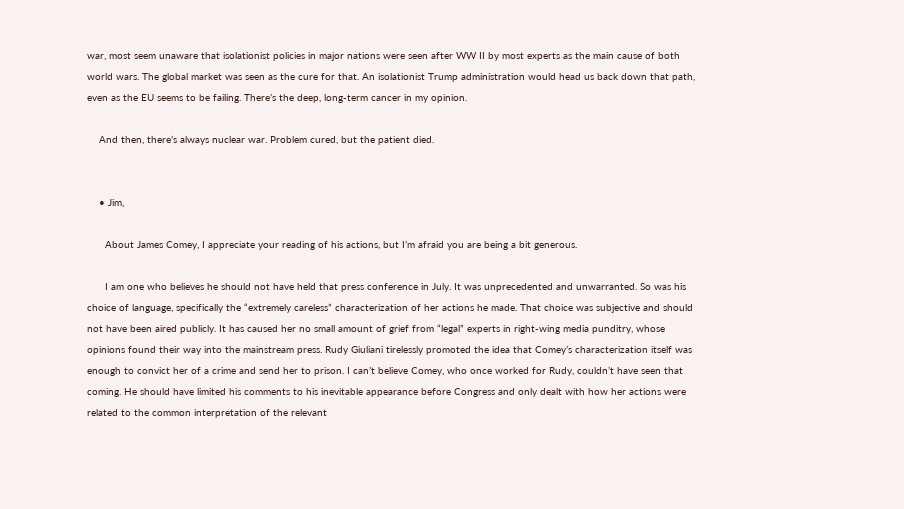war, most seem unaware that isolationist policies in major nations were seen after WW II by most experts as the main cause of both world wars. The global market was seen as the cure for that. An isolationist Trump administration would head us back down that path, even as the EU seems to be failing. There’s the deep, long-term cancer in my opinion.

    And then, there’s always nuclear war. Problem cured, but the patient died.


    • Jim,

      About James Comey, I appreciate your reading of his actions, but I’m afraid you are being a bit generous.

      I am one who believes he should not have held that press conference in July. It was unprecedented and unwarranted. So was his choice of language, specifically the “extremely careless” characterization of her actions he made. That choice was subjective and should not have been aired publicly. It has caused her no small amount of grief from “legal” experts in right-wing media punditry, whose opinions found their way into the mainstream press. Rudy Giuliani tirelessly promoted the idea that Comey’s characterization itself was enough to convict her of a crime and send her to prison. I can’t believe Comey, who once worked for Rudy, couldn’t have seen that coming. He should have limited his comments to his inevitable appearance before Congress and only dealt with how her actions were related to the common interpretation of the relevant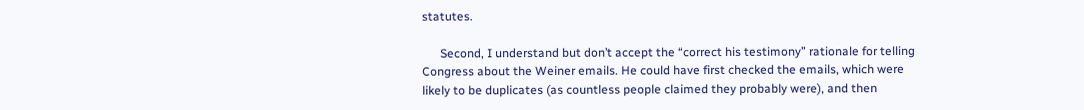statutes.

      Second, I understand but don’t accept the “correct his testimony” rationale for telling Congress about the Weiner emails. He could have first checked the emails, which were likely to be duplicates (as countless people claimed they probably were), and then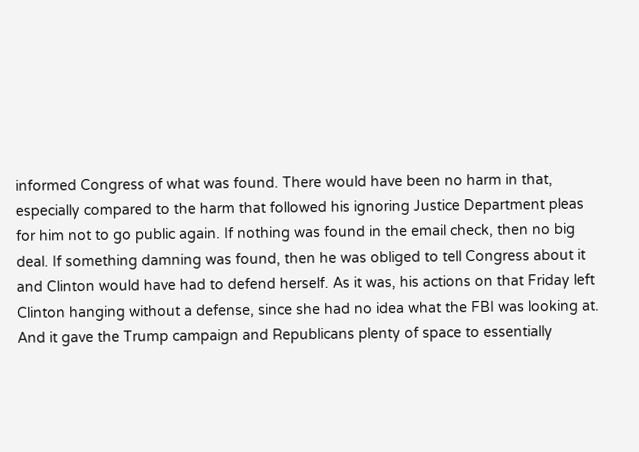informed Congress of what was found. There would have been no harm in that, especially compared to the harm that followed his ignoring Justice Department pleas for him not to go public again. If nothing was found in the email check, then no big deal. If something damning was found, then he was obliged to tell Congress about it and Clinton would have had to defend herself. As it was, his actions on that Friday left Clinton hanging without a defense, since she had no idea what the FBI was looking at. And it gave the Trump campaign and Republicans plenty of space to essentially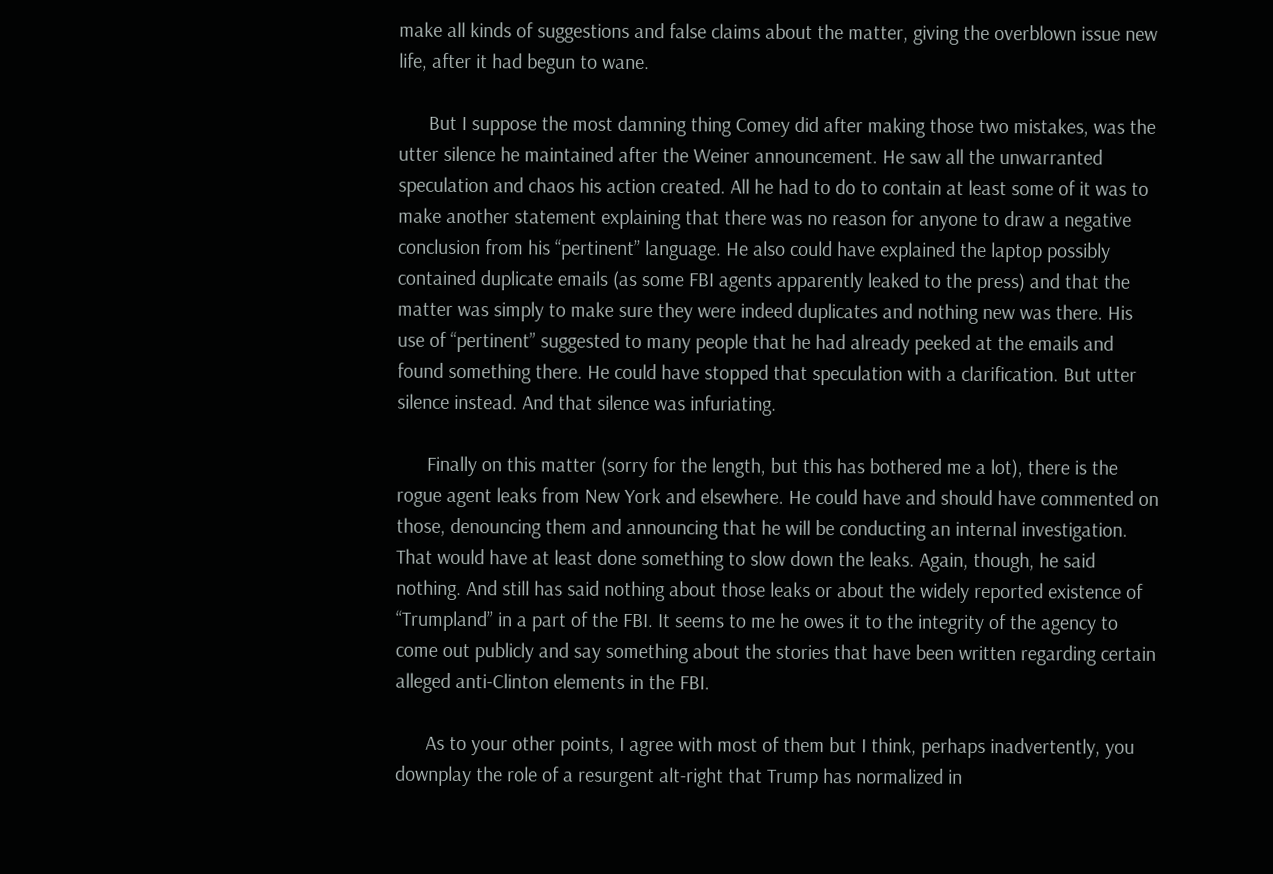make all kinds of suggestions and false claims about the matter, giving the overblown issue new life, after it had begun to wane.

      But I suppose the most damning thing Comey did after making those two mistakes, was the utter silence he maintained after the Weiner announcement. He saw all the unwarranted speculation and chaos his action created. All he had to do to contain at least some of it was to make another statement explaining that there was no reason for anyone to draw a negative conclusion from his “pertinent” language. He also could have explained the laptop possibly contained duplicate emails (as some FBI agents apparently leaked to the press) and that the matter was simply to make sure they were indeed duplicates and nothing new was there. His use of “pertinent” suggested to many people that he had already peeked at the emails and found something there. He could have stopped that speculation with a clarification. But utter silence instead. And that silence was infuriating.

      Finally on this matter (sorry for the length, but this has bothered me a lot), there is the rogue agent leaks from New York and elsewhere. He could have and should have commented on those, denouncing them and announcing that he will be conducting an internal investigation. That would have at least done something to slow down the leaks. Again, though, he said nothing. And still has said nothing about those leaks or about the widely reported existence of “Trumpland” in a part of the FBI. It seems to me he owes it to the integrity of the agency to come out publicly and say something about the stories that have been written regarding certain alleged anti-Clinton elements in the FBI.

      As to your other points, I agree with most of them but I think, perhaps inadvertently, you downplay the role of a resurgent alt-right that Trump has normalized in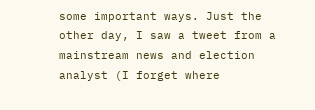some important ways. Just the other day, I saw a tweet from a mainstream news and election analyst (I forget where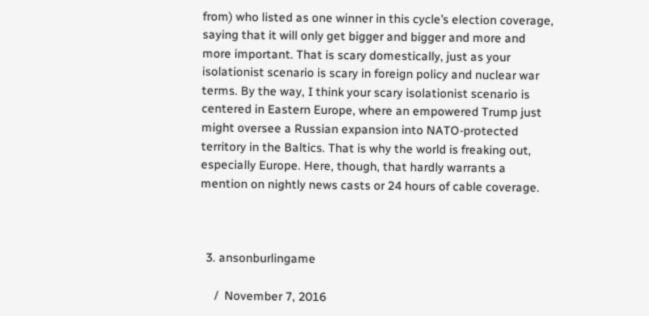from) who listed as one winner in this cycle’s election coverage, saying that it will only get bigger and bigger and more and more important. That is scary domestically, just as your isolationist scenario is scary in foreign policy and nuclear war terms. By the way, I think your scary isolationist scenario is centered in Eastern Europe, where an empowered Trump just might oversee a Russian expansion into NATO-protected territory in the Baltics. That is why the world is freaking out, especially Europe. Here, though, that hardly warrants a mention on nightly news casts or 24 hours of cable coverage.



  3. ansonburlingame

     /  November 7, 2016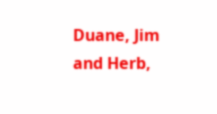Duane, Jim and Herb,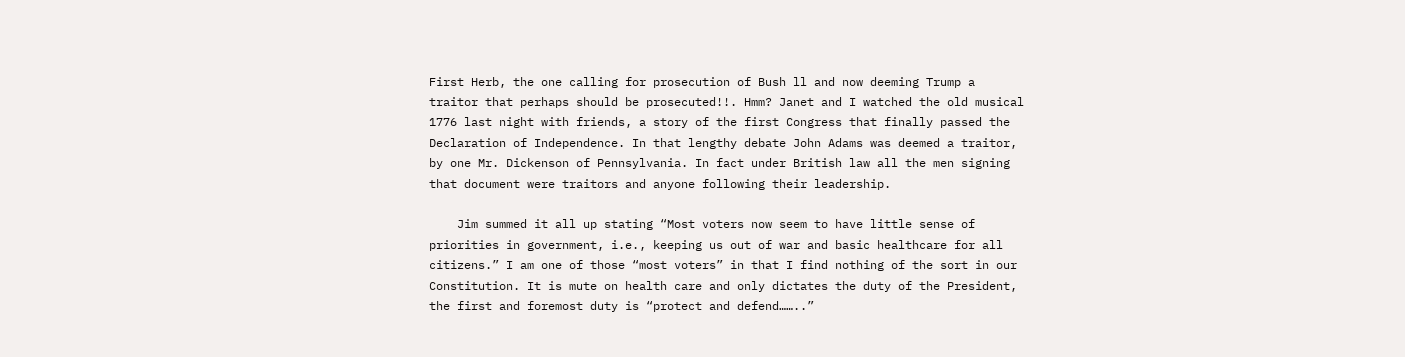First Herb, the one calling for prosecution of Bush ll and now deeming Trump a traitor that perhaps should be prosecuted!!. Hmm? Janet and I watched the old musical 1776 last night with friends, a story of the first Congress that finally passed the Declaration of Independence. In that lengthy debate John Adams was deemed a traitor, by one Mr. Dickenson of Pennsylvania. In fact under British law all the men signing that document were traitors and anyone following their leadership.

    Jim summed it all up stating “Most voters now seem to have little sense of priorities in government, i.e., keeping us out of war and basic healthcare for all citizens.” I am one of those “most voters” in that I find nothing of the sort in our Constitution. It is mute on health care and only dictates the duty of the President, the first and foremost duty is “protect and defend……..”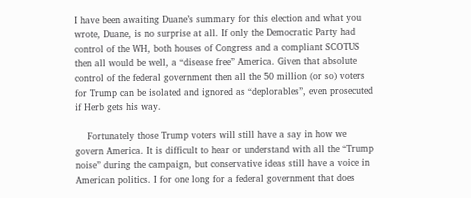I have been awaiting Duane’s summary for this election and what you wrote, Duane, is no surprise at all. If only the Democratic Party had control of the WH, both houses of Congress and a compliant SCOTUS then all would be well, a “disease free” America. Given that absolute control of the federal government then all the 50 million (or so) voters for Trump can be isolated and ignored as “deplorables”, even prosecuted if Herb gets his way.

    Fortunately those Trump voters will still have a say in how we govern America. It is difficult to hear or understand with all the “Trump noise” during the campaign, but conservative ideas still have a voice in American politics. I for one long for a federal government that does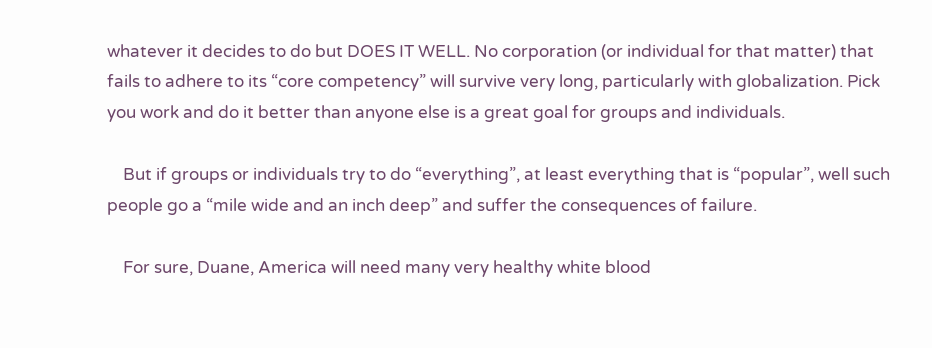whatever it decides to do but DOES IT WELL. No corporation (or individual for that matter) that fails to adhere to its “core competency” will survive very long, particularly with globalization. Pick you work and do it better than anyone else is a great goal for groups and individuals.

    But if groups or individuals try to do “everything”, at least everything that is “popular”, well such people go a “mile wide and an inch deep” and suffer the consequences of failure.

    For sure, Duane, America will need many very healthy white blood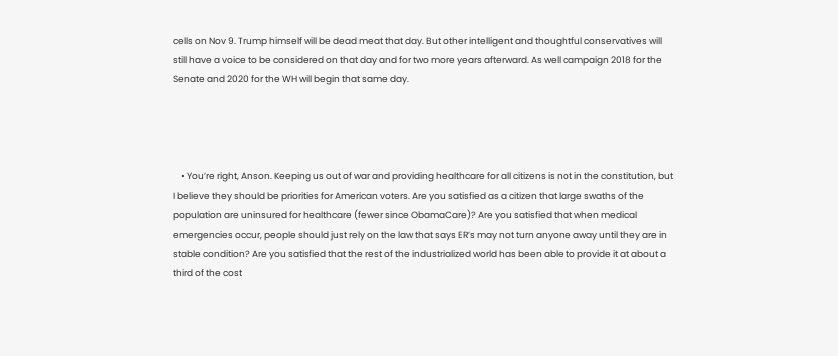cells on Nov 9. Trump himself will be dead meat that day. But other intelligent and thoughtful conservatives will still have a voice to be considered on that day and for two more years afterward. As well campaign 2018 for the Senate and 2020 for the WH will begin that same day.




    • You’re right, Anson. Keeping us out of war and providing healthcare for all citizens is not in the constitution, but I believe they should be priorities for American voters. Are you satisfied as a citizen that large swaths of the population are uninsured for healthcare (fewer since ObamaCare)? Are you satisfied that when medical emergencies occur, people should just rely on the law that says ER’s may not turn anyone away until they are in stable condition? Are you satisfied that the rest of the industrialized world has been able to provide it at about a third of the cost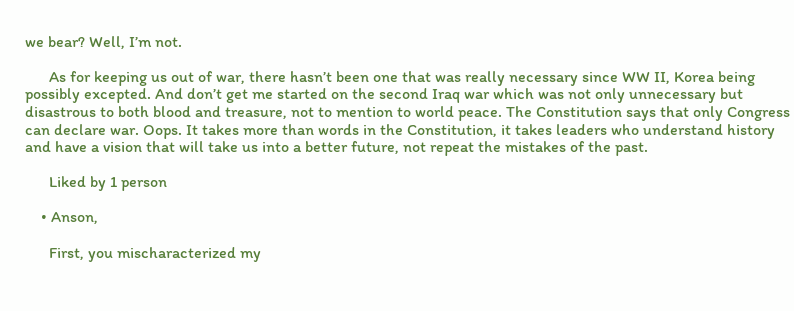we bear? Well, I’m not.

      As for keeping us out of war, there hasn’t been one that was really necessary since WW II, Korea being possibly excepted. And don’t get me started on the second Iraq war which was not only unnecessary but disastrous to both blood and treasure, not to mention to world peace. The Constitution says that only Congress can declare war. Oops. It takes more than words in the Constitution, it takes leaders who understand history and have a vision that will take us into a better future, not repeat the mistakes of the past.

      Liked by 1 person

    • Anson,

      First, you mischaracterized my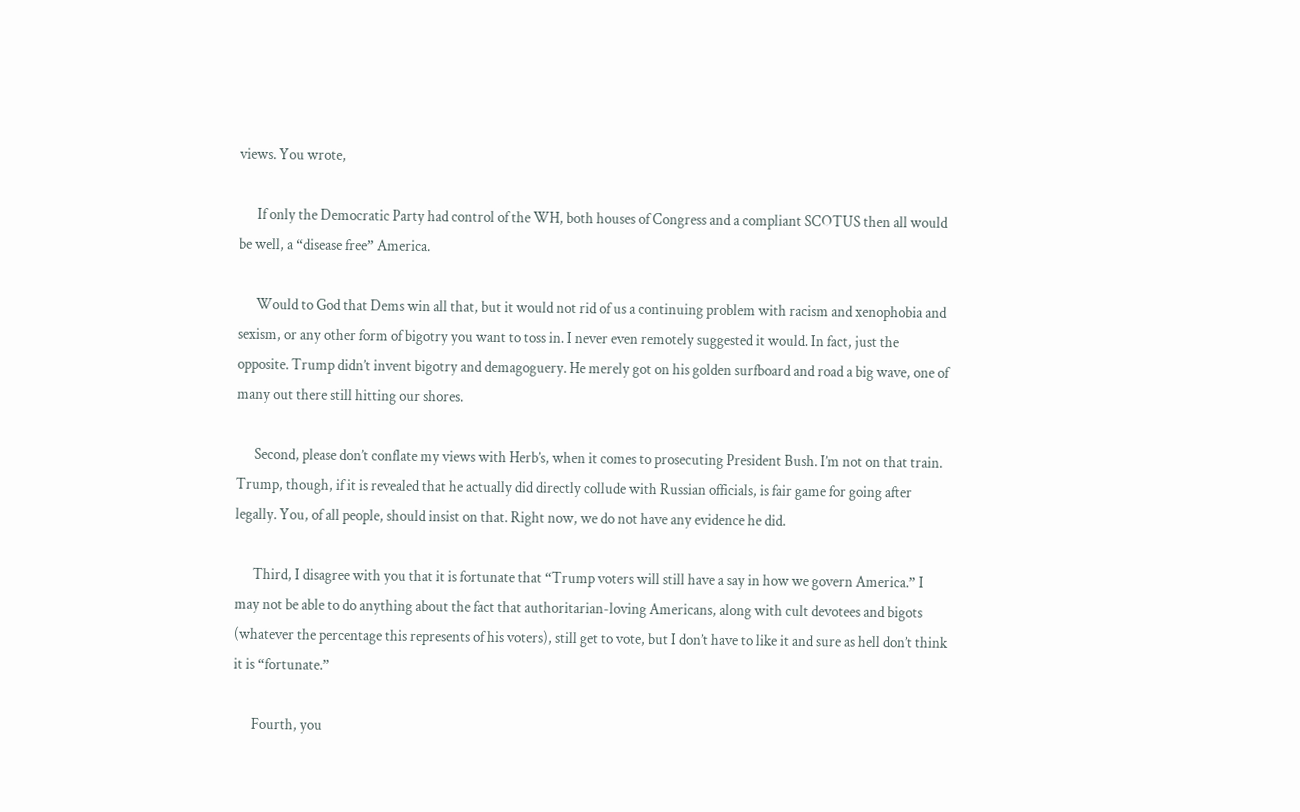views. You wrote,

      If only the Democratic Party had control of the WH, both houses of Congress and a compliant SCOTUS then all would be well, a “disease free” America.

      Would to God that Dems win all that, but it would not rid of us a continuing problem with racism and xenophobia and sexism, or any other form of bigotry you want to toss in. I never even remotely suggested it would. In fact, just the opposite. Trump didn’t invent bigotry and demagoguery. He merely got on his golden surfboard and road a big wave, one of many out there still hitting our shores.

      Second, please don’t conflate my views with Herb’s, when it comes to prosecuting President Bush. I’m not on that train. Trump, though, if it is revealed that he actually did directly collude with Russian officials, is fair game for going after legally. You, of all people, should insist on that. Right now, we do not have any evidence he did.

      Third, I disagree with you that it is fortunate that “Trump voters will still have a say in how we govern America.” I may not be able to do anything about the fact that authoritarian-loving Americans, along with cult devotees and bigots (whatever the percentage this represents of his voters), still get to vote, but I don’t have to like it and sure as hell don’t think it is “fortunate.”

      Fourth, you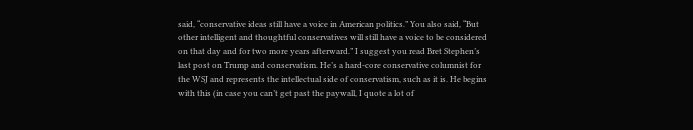said, “conservative ideas still have a voice in American politics.” You also said, “But other intelligent and thoughtful conservatives will still have a voice to be considered on that day and for two more years afterward.” I suggest you read Bret Stephen’s last post on Trump and conservatism. He’s a hard-core conservative columnist for the WSJ and represents the intellectual side of conservatism, such as it is. He begins with this (in case you can’t get past the paywall, I quote a lot of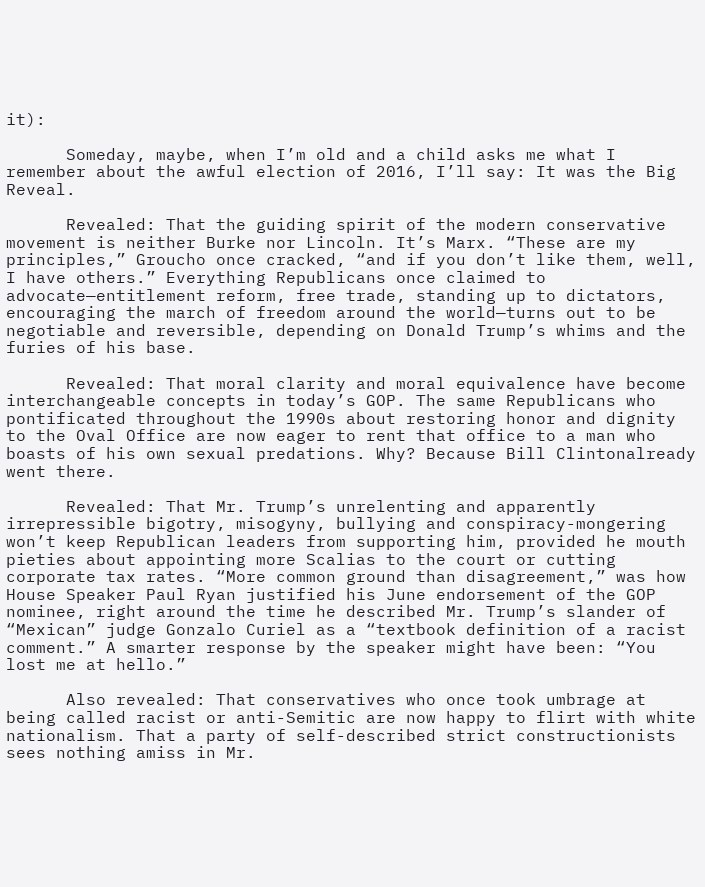it):

      Someday, maybe, when I’m old and a child asks me what I remember about the awful election of 2016, I’ll say: It was the Big Reveal.

      Revealed: That the guiding spirit of the modern conservative movement is neither Burke nor Lincoln. It’s Marx. “These are my principles,” Groucho once cracked, “and if you don’t like them, well, I have others.” Everything Republicans once claimed to advocate—entitlement reform, free trade, standing up to dictators, encouraging the march of freedom around the world—turns out to be negotiable and reversible, depending on Donald Trump’s whims and the furies of his base.

      Revealed: That moral clarity and moral equivalence have become interchangeable concepts in today’s GOP. The same Republicans who pontificated throughout the 1990s about restoring honor and dignity to the Oval Office are now eager to rent that office to a man who boasts of his own sexual predations. Why? Because Bill Clintonalready went there.

      Revealed: That Mr. Trump’s unrelenting and apparently irrepressible bigotry, misogyny, bullying and conspiracy-mongering won’t keep Republican leaders from supporting him, provided he mouth pieties about appointing more Scalias to the court or cutting corporate tax rates. “More common ground than disagreement,” was how House Speaker Paul Ryan justified his June endorsement of the GOP nominee, right around the time he described Mr. Trump’s slander of “Mexican” judge Gonzalo Curiel as a “textbook definition of a racist comment.” A smarter response by the speaker might have been: “You lost me at hello.”

      Also revealed: That conservatives who once took umbrage at being called racist or anti-Semitic are now happy to flirt with white nationalism. That a party of self-described strict constructionists sees nothing amiss in Mr.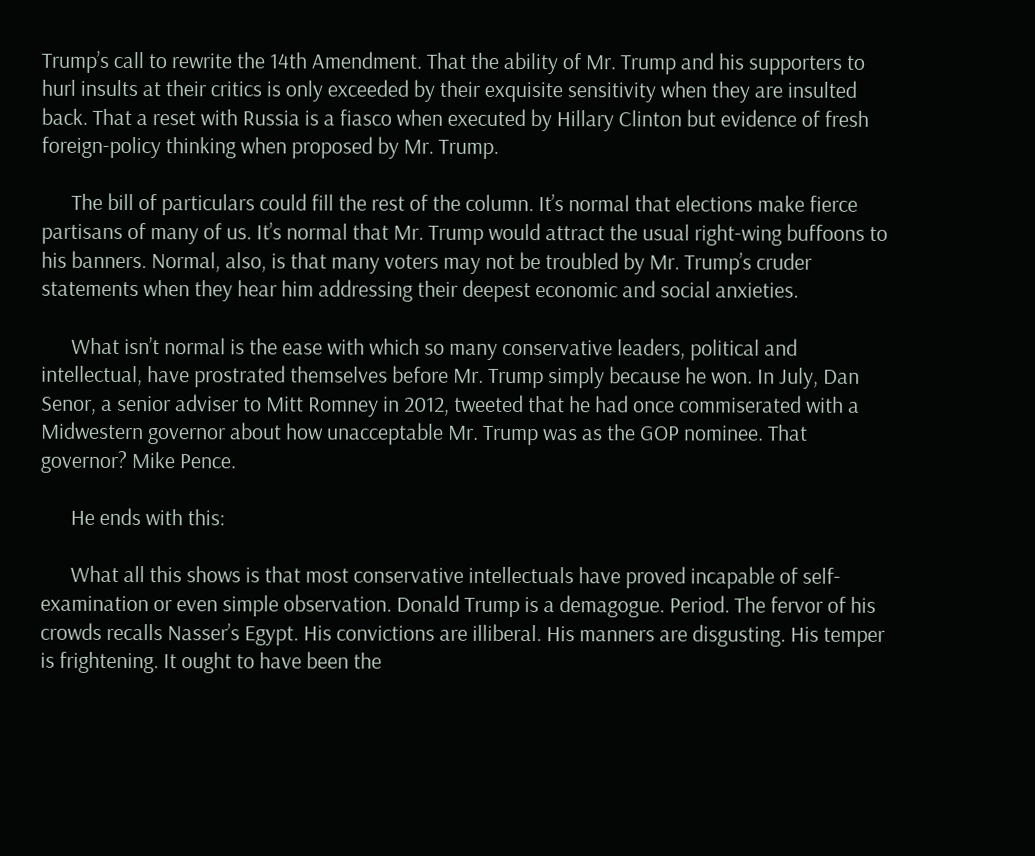Trump’s call to rewrite the 14th Amendment. That the ability of Mr. Trump and his supporters to hurl insults at their critics is only exceeded by their exquisite sensitivity when they are insulted back. That a reset with Russia is a fiasco when executed by Hillary Clinton but evidence of fresh foreign-policy thinking when proposed by Mr. Trump.

      The bill of particulars could fill the rest of the column. It’s normal that elections make fierce partisans of many of us. It’s normal that Mr. Trump would attract the usual right-wing buffoons to his banners. Normal, also, is that many voters may not be troubled by Mr. Trump’s cruder statements when they hear him addressing their deepest economic and social anxieties.

      What isn’t normal is the ease with which so many conservative leaders, political and intellectual, have prostrated themselves before Mr. Trump simply because he won. In July, Dan Senor, a senior adviser to Mitt Romney in 2012, tweeted that he had once commiserated with a Midwestern governor about how unacceptable Mr. Trump was as the GOP nominee. That governor? Mike Pence.

      He ends with this:

      What all this shows is that most conservative intellectuals have proved incapable of self-examination or even simple observation. Donald Trump is a demagogue. Period. The fervor of his crowds recalls Nasser’s Egypt. His convictions are illiberal. His manners are disgusting. His temper is frightening. It ought to have been the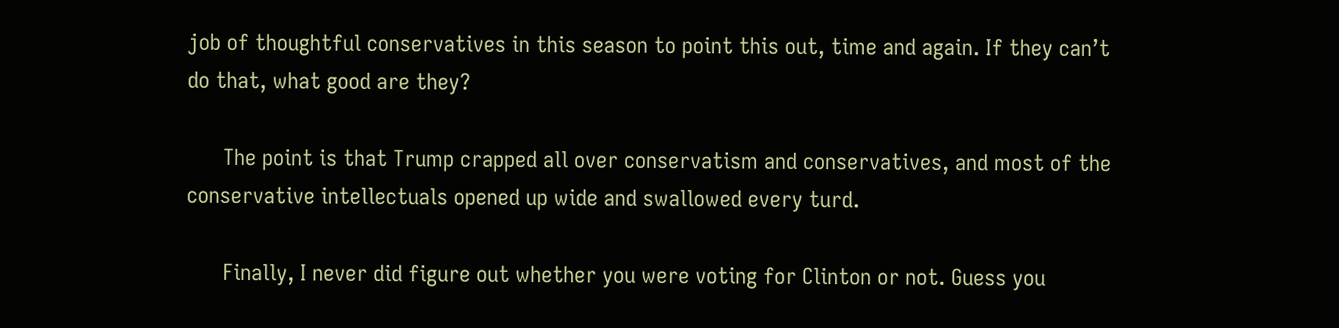job of thoughtful conservatives in this season to point this out, time and again. If they can’t do that, what good are they?

      The point is that Trump crapped all over conservatism and conservatives, and most of the conservative intellectuals opened up wide and swallowed every turd.

      Finally, I never did figure out whether you were voting for Clinton or not. Guess you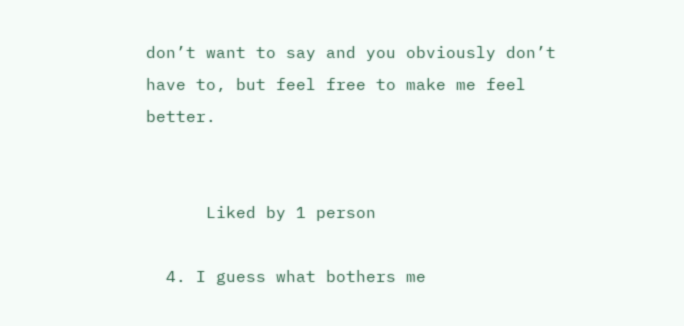don’t want to say and you obviously don’t have to, but feel free to make me feel better.


      Liked by 1 person

  4. I guess what bothers me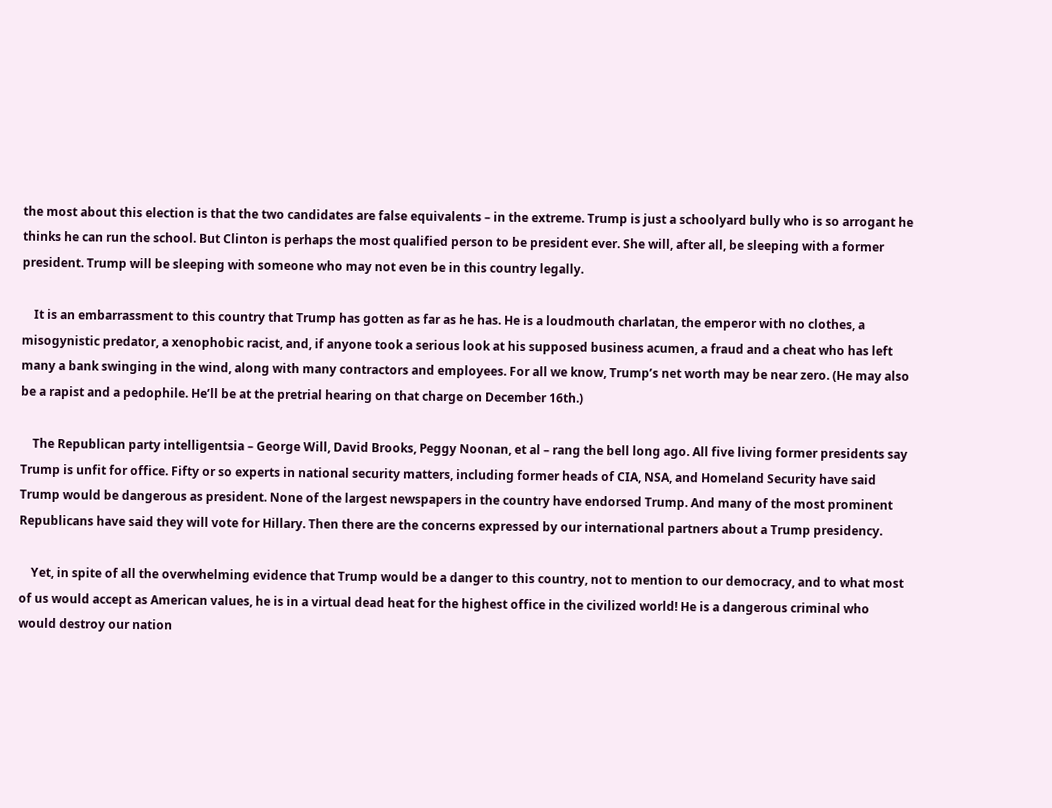the most about this election is that the two candidates are false equivalents – in the extreme. Trump is just a schoolyard bully who is so arrogant he thinks he can run the school. But Clinton is perhaps the most qualified person to be president ever. She will, after all, be sleeping with a former president. Trump will be sleeping with someone who may not even be in this country legally.

    It is an embarrassment to this country that Trump has gotten as far as he has. He is a loudmouth charlatan, the emperor with no clothes, a misogynistic predator, a xenophobic racist, and, if anyone took a serious look at his supposed business acumen, a fraud and a cheat who has left many a bank swinging in the wind, along with many contractors and employees. For all we know, Trump’s net worth may be near zero. (He may also be a rapist and a pedophile. He’ll be at the pretrial hearing on that charge on December 16th.)

    The Republican party intelligentsia – George Will, David Brooks, Peggy Noonan, et al – rang the bell long ago. All five living former presidents say Trump is unfit for office. Fifty or so experts in national security matters, including former heads of CIA, NSA, and Homeland Security have said Trump would be dangerous as president. None of the largest newspapers in the country have endorsed Trump. And many of the most prominent Republicans have said they will vote for Hillary. Then there are the concerns expressed by our international partners about a Trump presidency.

    Yet, in spite of all the overwhelming evidence that Trump would be a danger to this country, not to mention to our democracy, and to what most of us would accept as American values, he is in a virtual dead heat for the highest office in the civilized world! He is a dangerous criminal who would destroy our nation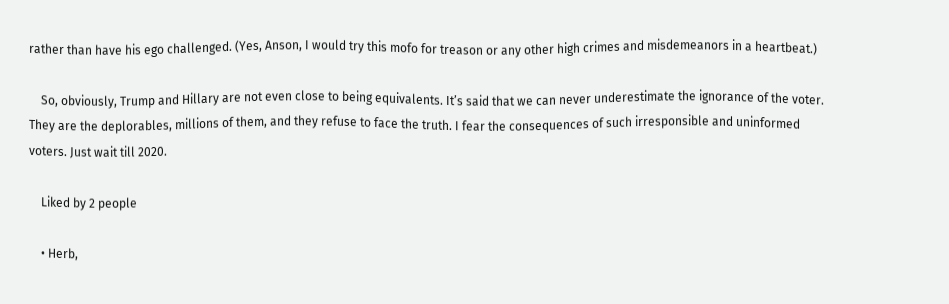rather than have his ego challenged. (Yes, Anson, I would try this mofo for treason or any other high crimes and misdemeanors in a heartbeat.)

    So, obviously, Trump and Hillary are not even close to being equivalents. It’s said that we can never underestimate the ignorance of the voter. They are the deplorables, millions of them, and they refuse to face the truth. I fear the consequences of such irresponsible and uninformed voters. Just wait till 2020.

    Liked by 2 people

    • Herb,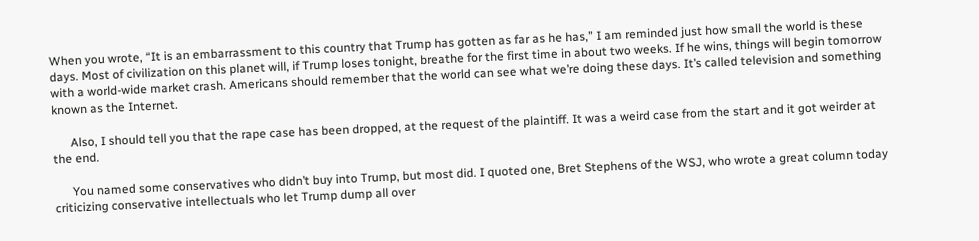When you wrote, “It is an embarrassment to this country that Trump has gotten as far as he has,” I am reminded just how small the world is these days. Most of civilization on this planet will, if Trump loses tonight, breathe for the first time in about two weeks. If he wins, things will begin tomorrow with a world-wide market crash. Americans should remember that the world can see what we’re doing these days. It’s called television and something known as the Internet.

      Also, I should tell you that the rape case has been dropped, at the request of the plaintiff. It was a weird case from the start and it got weirder at the end.

      You named some conservatives who didn’t buy into Trump, but most did. I quoted one, Bret Stephens of the WSJ, who wrote a great column today criticizing conservative intellectuals who let Trump dump all over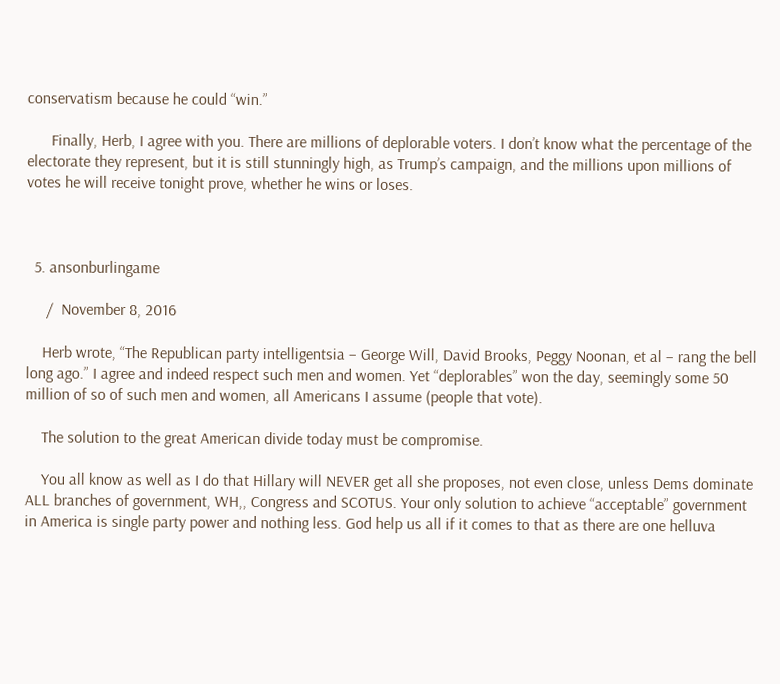conservatism because he could “win.”

      Finally, Herb, I agree with you. There are millions of deplorable voters. I don’t know what the percentage of the electorate they represent, but it is still stunningly high, as Trump’s campaign, and the millions upon millions of votes he will receive tonight prove, whether he wins or loses.



  5. ansonburlingame

     /  November 8, 2016

    Herb wrote, “The Republican party intelligentsia – George Will, David Brooks, Peggy Noonan, et al – rang the bell long ago.” I agree and indeed respect such men and women. Yet “deplorables” won the day, seemingly some 50 million of so of such men and women, all Americans I assume (people that vote).

    The solution to the great American divide today must be compromise.

    You all know as well as I do that Hillary will NEVER get all she proposes, not even close, unless Dems dominate ALL branches of government, WH,, Congress and SCOTUS. Your only solution to achieve “acceptable” government in America is single party power and nothing less. God help us all if it comes to that as there are one helluva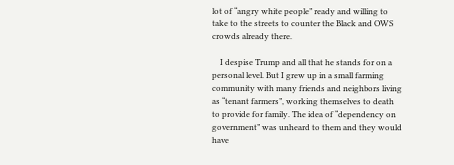lot of “angry white people” ready and willing to take to the streets to counter the Black and OWS crowds already there.

    I despise Trump and all that he stands for on a personal level. But I grew up in a small farming community with many friends and neighbors living as “tenant farmers”, working themselves to death to provide for family. The idea of “dependency on government” was unheard to them and they would have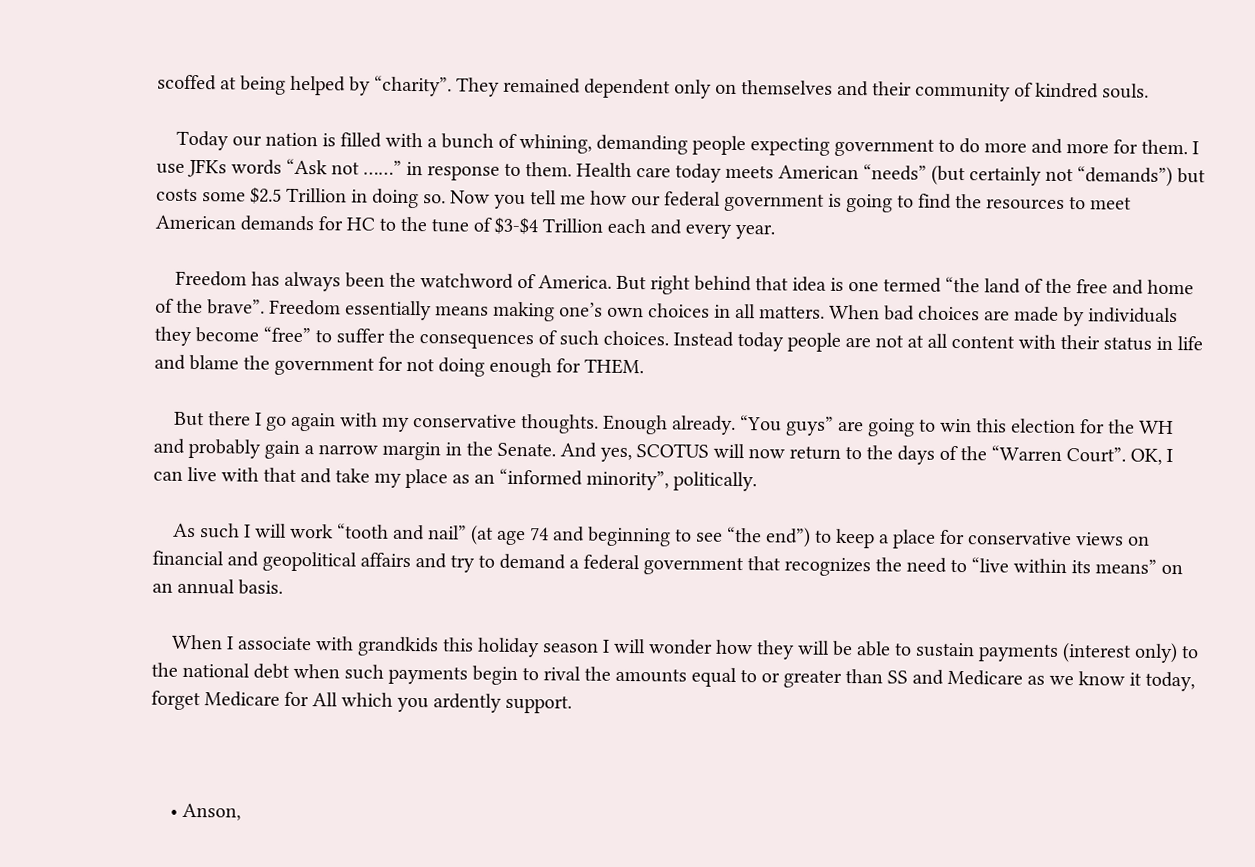scoffed at being helped by “charity”. They remained dependent only on themselves and their community of kindred souls.

    Today our nation is filled with a bunch of whining, demanding people expecting government to do more and more for them. I use JFKs words “Ask not ……” in response to them. Health care today meets American “needs” (but certainly not “demands”) but costs some $2.5 Trillion in doing so. Now you tell me how our federal government is going to find the resources to meet American demands for HC to the tune of $3-$4 Trillion each and every year.

    Freedom has always been the watchword of America. But right behind that idea is one termed “the land of the free and home of the brave”. Freedom essentially means making one’s own choices in all matters. When bad choices are made by individuals they become “free” to suffer the consequences of such choices. Instead today people are not at all content with their status in life and blame the government for not doing enough for THEM.

    But there I go again with my conservative thoughts. Enough already. “You guys” are going to win this election for the WH and probably gain a narrow margin in the Senate. And yes, SCOTUS will now return to the days of the “Warren Court”. OK, I can live with that and take my place as an “informed minority”, politically.

    As such I will work “tooth and nail” (at age 74 and beginning to see “the end”) to keep a place for conservative views on financial and geopolitical affairs and try to demand a federal government that recognizes the need to “live within its means” on an annual basis.

    When I associate with grandkids this holiday season I will wonder how they will be able to sustain payments (interest only) to the national debt when such payments begin to rival the amounts equal to or greater than SS and Medicare as we know it today, forget Medicare for All which you ardently support.



    • Anson,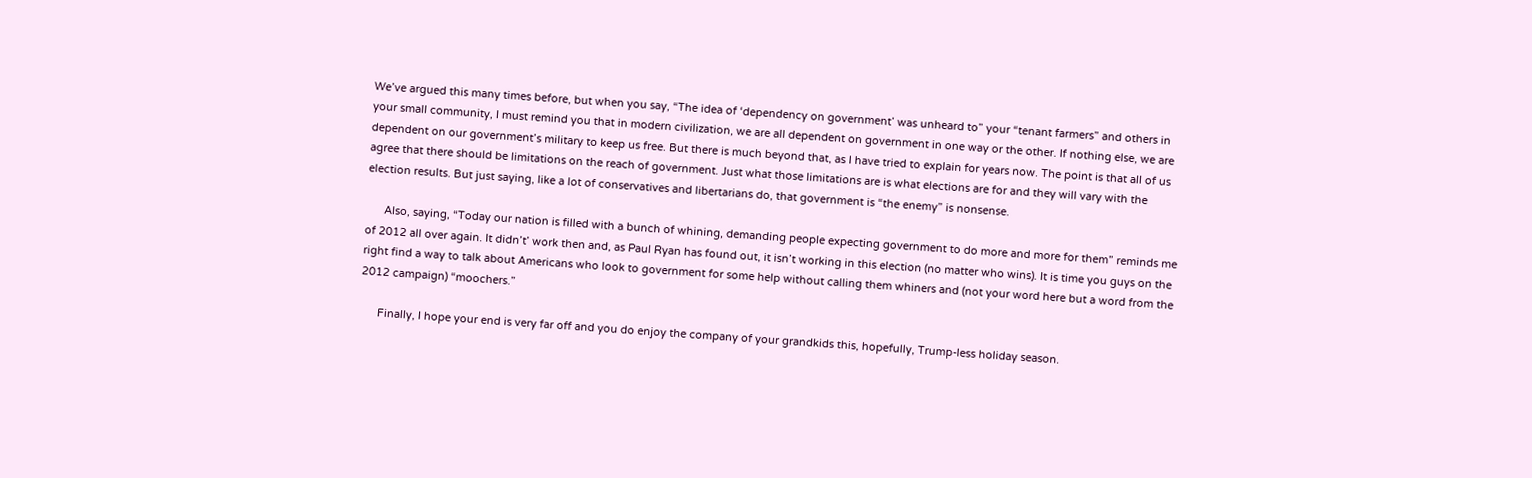We’ve argued this many times before, but when you say, “The idea of ‘dependency on government’ was unheard to” your “tenant farmers” and others in your small community, I must remind you that in modern civilization, we are all dependent on government in one way or the other. If nothing else, we are dependent on our government’s military to keep us free. But there is much beyond that, as I have tried to explain for years now. The point is that all of us agree that there should be limitations on the reach of government. Just what those limitations are is what elections are for and they will vary with the election results. But just saying, like a lot of conservatives and libertarians do, that government is “the enemy” is nonsense.

      Also, saying, “Today our nation is filled with a bunch of whining, demanding people expecting government to do more and more for them” reminds me of 2012 all over again. It didn’t’ work then and, as Paul Ryan has found out, it isn’t working in this election (no matter who wins). It is time you guys on the right find a way to talk about Americans who look to government for some help without calling them whiners and (not your word here but a word from the 2012 campaign) “moochers.”

      Finally, I hope your end is very far off and you do enjoy the company of your grandkids this, hopefully, Trump-less holiday season.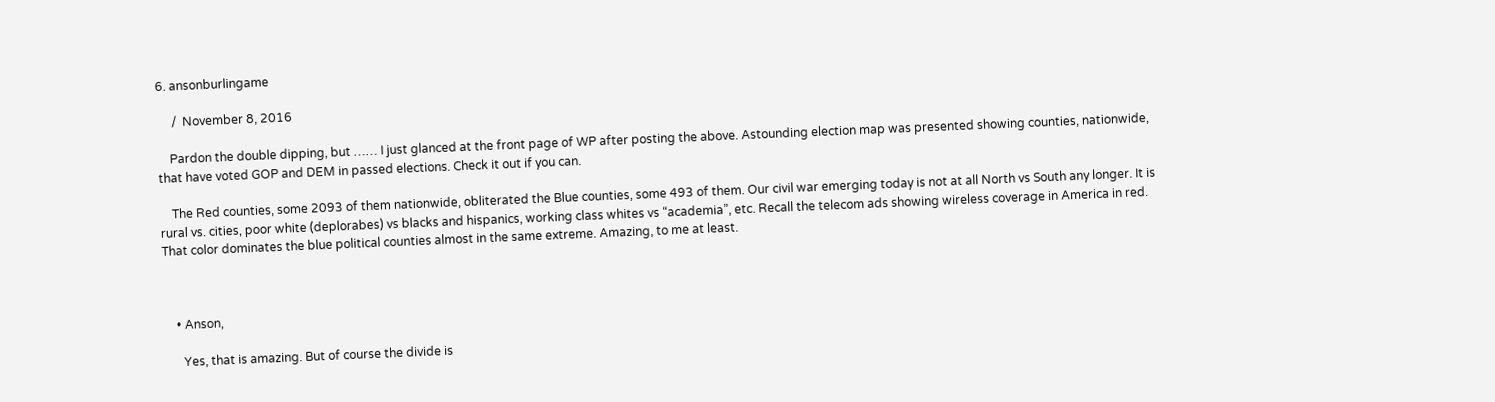6. ansonburlingame

     /  November 8, 2016

    Pardon the double dipping, but …… I just glanced at the front page of WP after posting the above. Astounding election map was presented showing counties, nationwide, that have voted GOP and DEM in passed elections. Check it out if you can.

    The Red counties, some 2093 of them nationwide, obliterated the Blue counties, some 493 of them. Our civil war emerging today is not at all North vs South any longer. It is rural vs. cities, poor white (deplorabes) vs blacks and hispanics, working class whites vs “academia”, etc. Recall the telecom ads showing wireless coverage in America in red. That color dominates the blue political counties almost in the same extreme. Amazing, to me at least.



    • Anson,

      Yes, that is amazing. But of course the divide is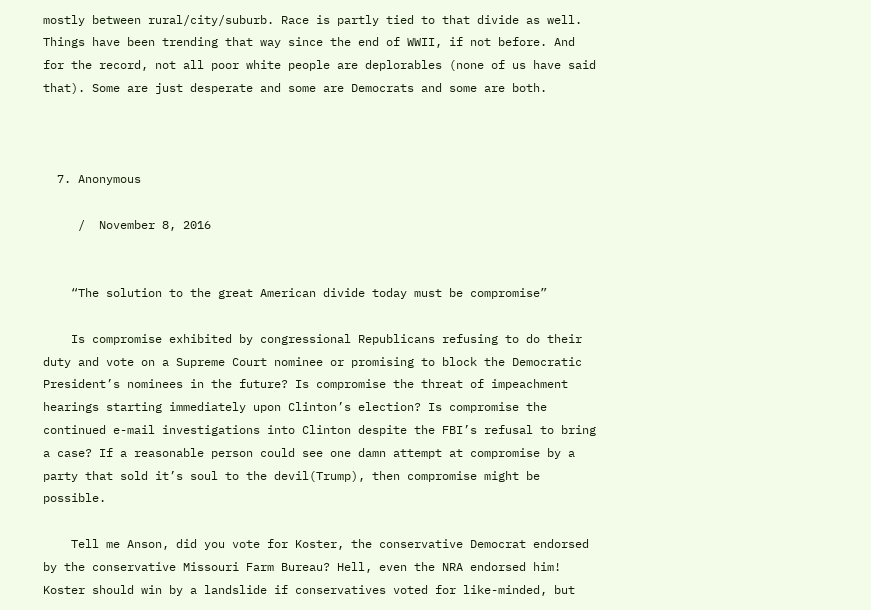mostly between rural/city/suburb. Race is partly tied to that divide as well. Things have been trending that way since the end of WWII, if not before. And for the record, not all poor white people are deplorables (none of us have said that). Some are just desperate and some are Democrats and some are both.



  7. Anonymous

     /  November 8, 2016


    “The solution to the great American divide today must be compromise”

    Is compromise exhibited by congressional Republicans refusing to do their duty and vote on a Supreme Court nominee or promising to block the Democratic President’s nominees in the future? Is compromise the threat of impeachment hearings starting immediately upon Clinton’s election? Is compromise the continued e-mail investigations into Clinton despite the FBI’s refusal to bring a case? If a reasonable person could see one damn attempt at compromise by a party that sold it’s soul to the devil(Trump), then compromise might be possible.

    Tell me Anson, did you vote for Koster, the conservative Democrat endorsed by the conservative Missouri Farm Bureau? Hell, even the NRA endorsed him! Koster should win by a landslide if conservatives voted for like-minded, but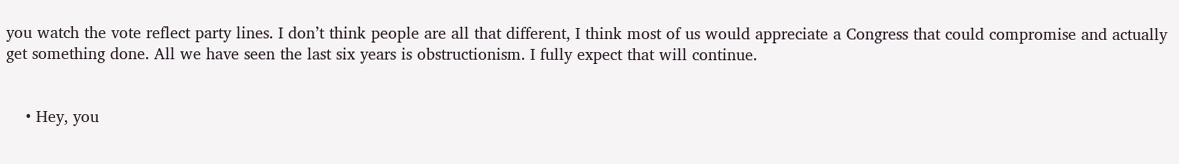you watch the vote reflect party lines. I don’t think people are all that different, I think most of us would appreciate a Congress that could compromise and actually get something done. All we have seen the last six years is obstructionism. I fully expect that will continue.


    • Hey, you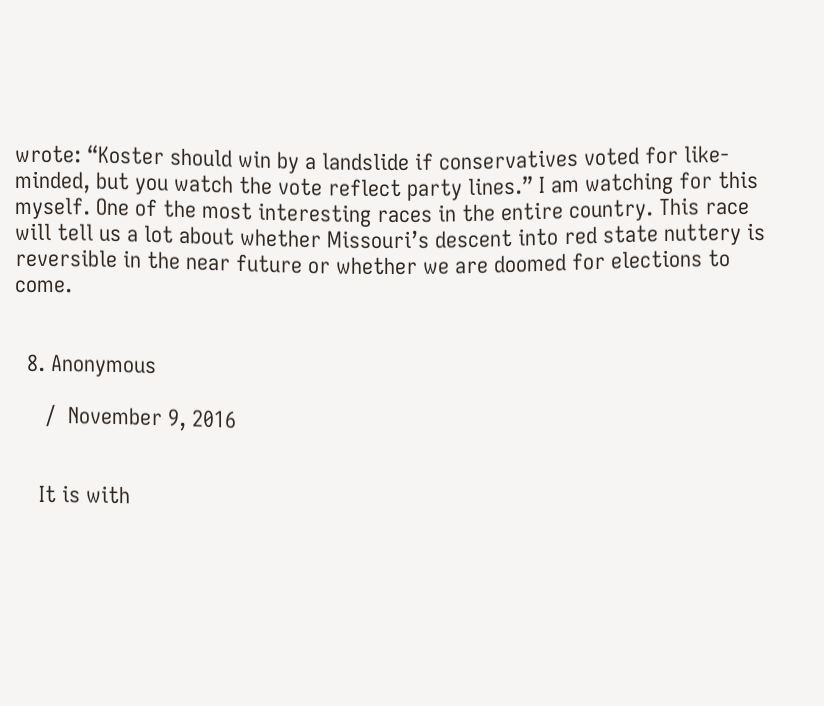wrote: “Koster should win by a landslide if conservatives voted for like-minded, but you watch the vote reflect party lines.” I am watching for this myself. One of the most interesting races in the entire country. This race will tell us a lot about whether Missouri’s descent into red state nuttery is reversible in the near future or whether we are doomed for elections to come.


  8. Anonymous

     /  November 9, 2016


    It is with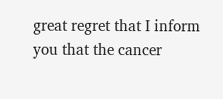great regret that I inform you that the cancer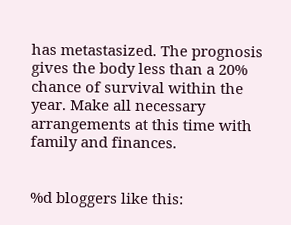has metastasized. The prognosis gives the body less than a 20% chance of survival within the year. Make all necessary arrangements at this time with family and finances.


%d bloggers like this: